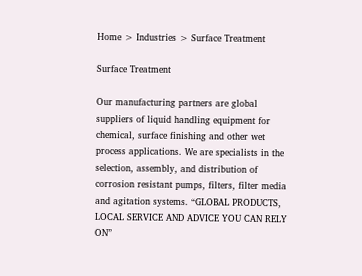Home > Industries > Surface Treatment

Surface Treatment

Our manufacturing partners are global suppliers of liquid handling equipment for chemical, surface finishing and other wet process applications. We are specialists in the selection, assembly, and distribution of corrosion resistant pumps, filters, filter media and agitation systems. “GLOBAL PRODUCTS, LOCAL SERVICE AND ADVICE YOU CAN RELY ON”